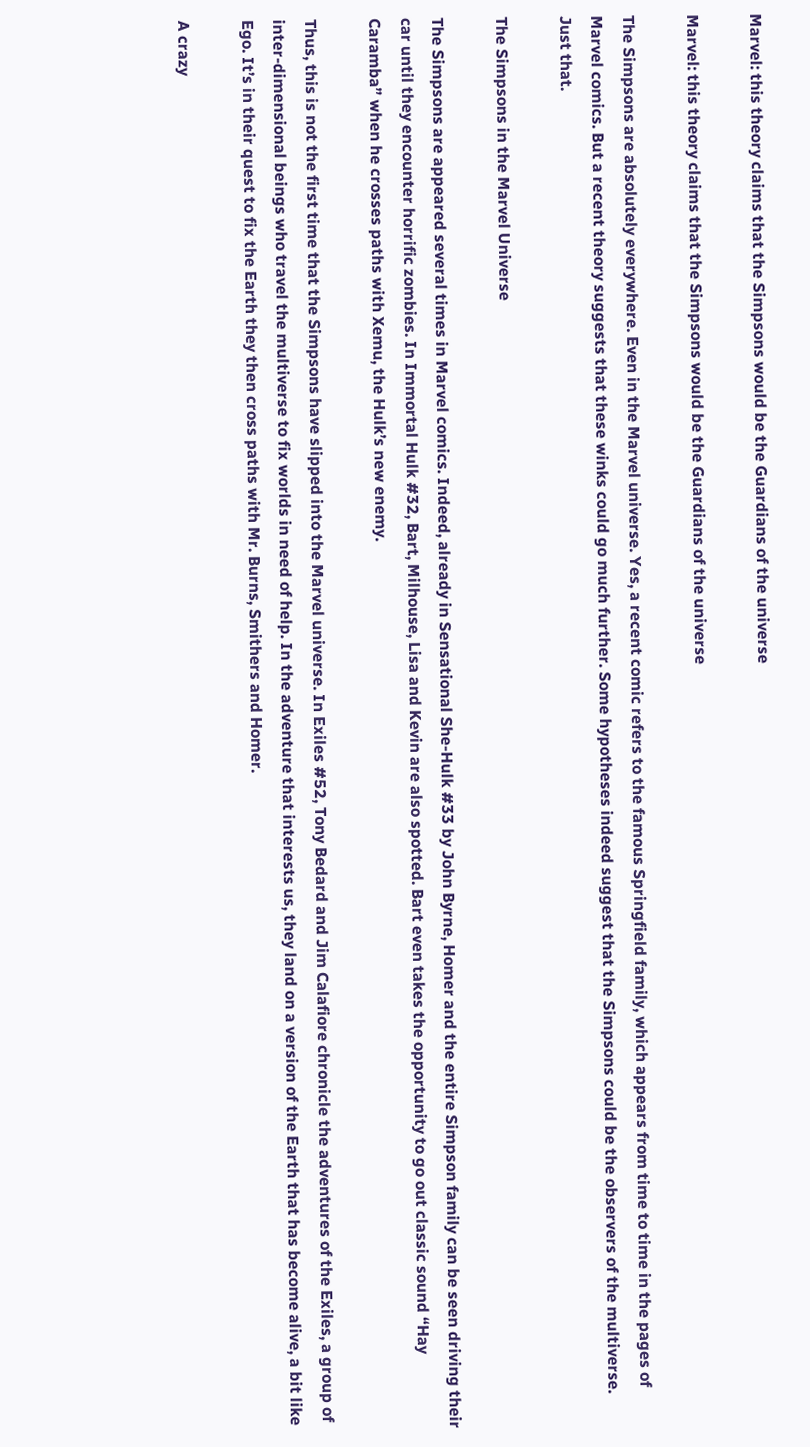Marvel: this theory claims that the Simpsons would be the Guardians of the universe

Marvel: this theory claims that the Simpsons would be the Guardians of the universe

The Simpsons are absolutely everywhere. Even in the Marvel universe. Yes, a recent comic refers to the famous Springfield family, which appears from time to time in the pages of Marvel comics. But a recent theory suggests that these winks could go much further. Some hypotheses indeed suggest that the Simpsons could be the observers of the multiverse. Just that.

The Simpsons in the Marvel Universe

The Simpsons are appeared several times in Marvel comics. Indeed, already in Sensational She-Hulk #33 by John Byrne, Homer and the entire Simpson family can be seen driving their car until they encounter horrific zombies. In Immortal Hulk #32, Bart, Milhouse, Lisa and Kevin are also spotted. Bart even takes the opportunity to go out classic sound “Hay Caramba” when he crosses paths with Xemu, the Hulk’s new enemy.

Thus, this is not the first time that the Simpsons have slipped into the Marvel universe. In Exiles #52, Tony Bedard and Jim Calafiore chronicle the adventures of the Exiles, a group of inter-dimensional beings who travel the multiverse to fix worlds in need of help. In the adventure that interests us, they land on a version of the Earth that has become alive, a bit like Ego. It’s in their quest to fix the Earth they then cross paths with Mr. Burns, Smithers and Homer.

A crazy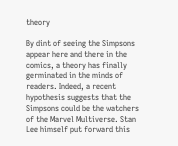theory

By dint of seeing the Simpsons appear here and there in the comics, a theory has finally germinated in the minds of readers. Indeed, a recent hypothesis suggests that the Simpsons could be the watchers of the Marvel Multiverse. Stan Lee himself put forward this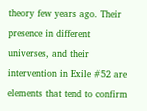theory few years ago. Their presence in different universes, and their intervention in Exile #52 are elements that tend to confirm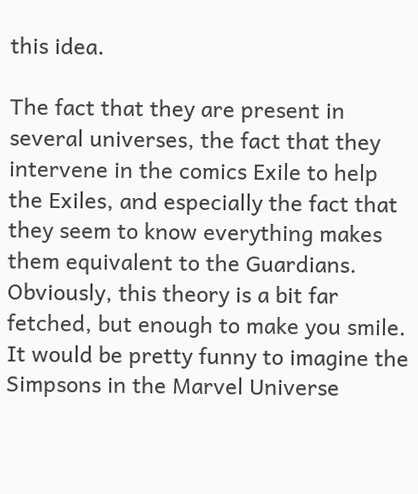this idea.

The fact that they are present in several universes, the fact that they intervene in the comics Exile to help the Exiles, and especially the fact that they seem to know everything makes them equivalent to the Guardians. Obviously, this theory is a bit far fetched, but enough to make you smile. It would be pretty funny to imagine the Simpsons in the Marvel Universe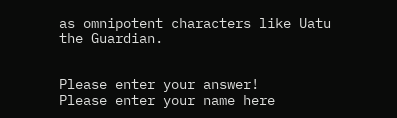as omnipotent characters like Uatu the Guardian.


Please enter your answer!
Please enter your name here